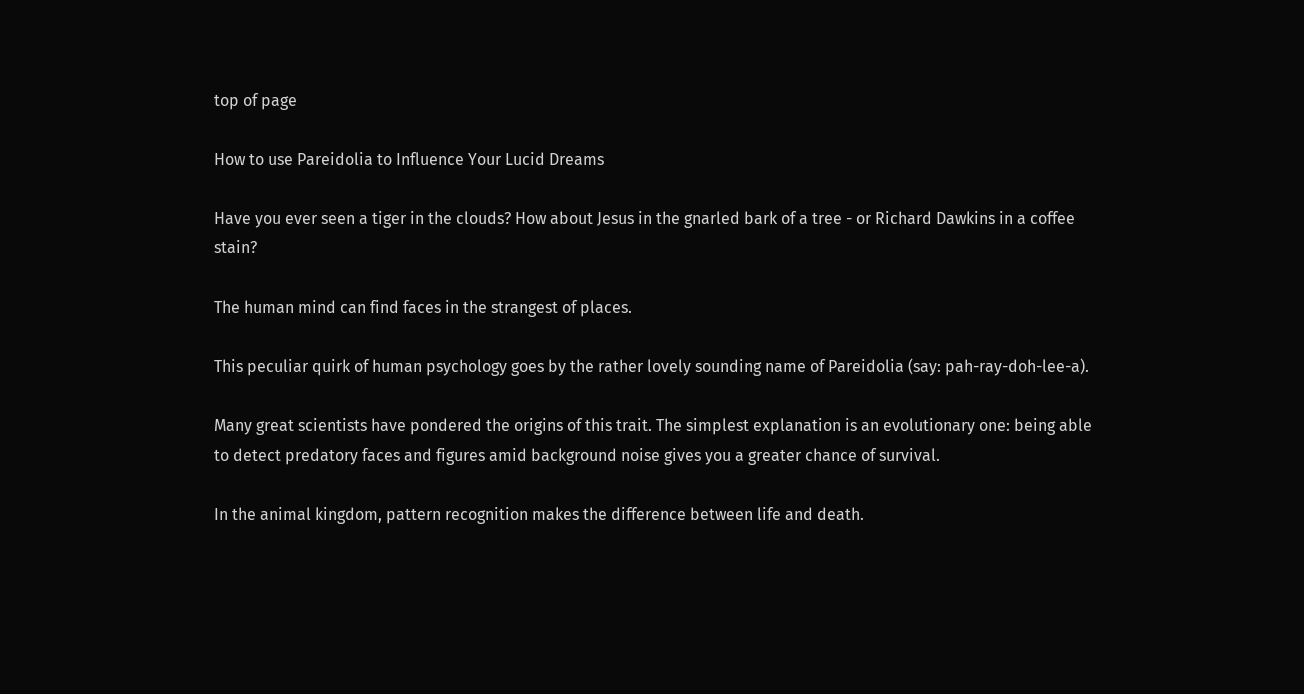top of page

How to use Pareidolia to Influence Your Lucid Dreams

Have you ever seen a tiger in the clouds? How about Jesus in the gnarled bark of a tree - or Richard Dawkins in a coffee stain?

The human mind can find faces in the strangest of places.

This peculiar quirk of human psychology goes by the rather lovely sounding name of Pareidolia (say: pah-ray-doh-lee-a).

Many great scientists have pondered the origins of this trait. The simplest explanation is an evolutionary one: being able to detect predatory faces and figures amid background noise gives you a greater chance of survival.

In the animal kingdom, pattern recognition makes the difference between life and death.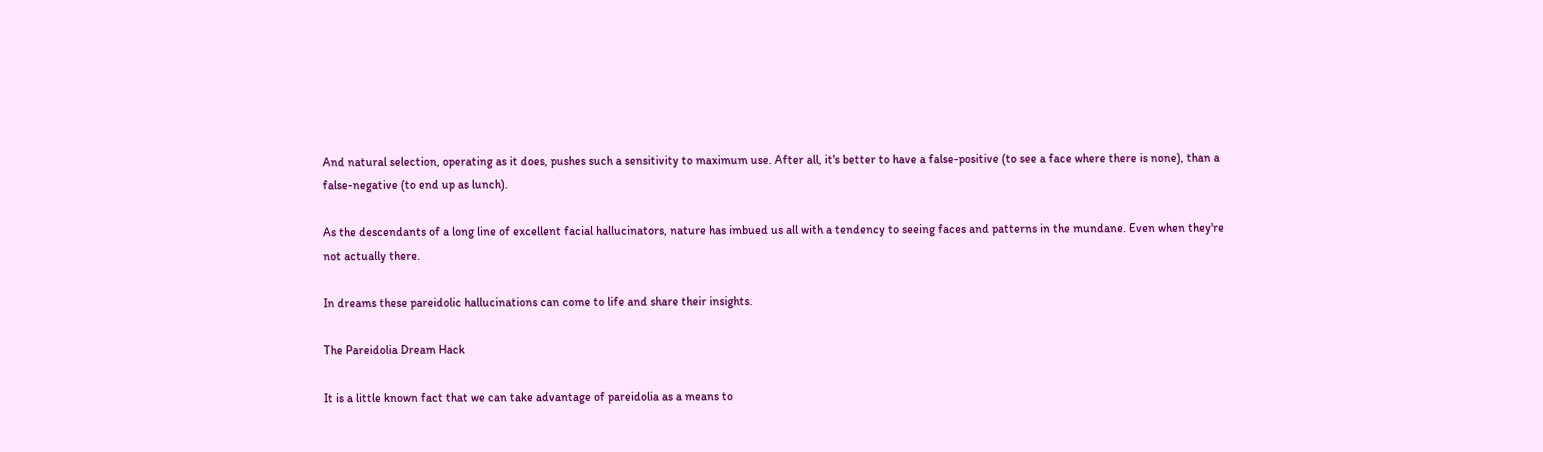And natural selection, operating as it does, pushes such a sensitivity to maximum use. After all, it's better to have a false-positive (to see a face where there is none), than a false-negative (to end up as lunch).

As the descendants of a long line of excellent facial hallucinators, nature has imbued us all with a tendency to seeing faces and patterns in the mundane. Even when they're not actually there.

In dreams these pareidolic hallucinations can come to life and share their insights.

The Pareidolia Dream Hack

It is a little known fact that we can take advantage of pareidolia as a means to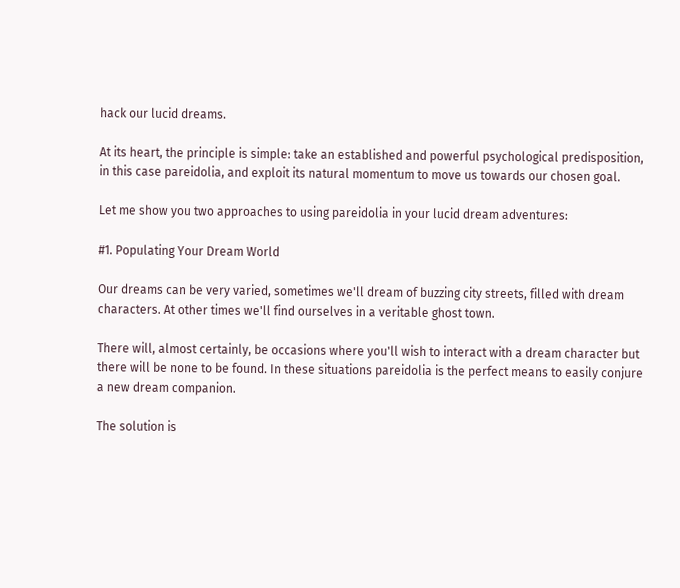hack our lucid dreams.

At its heart, the principle is simple: take an established and powerful psychological predisposition, in this case pareidolia, and exploit its natural momentum to move us towards our chosen goal.

Let me show you two approaches to using pareidolia in your lucid dream adventures:

#1. Populating Your Dream World

Our dreams can be very varied, sometimes we'll dream of buzzing city streets, filled with dream characters. At other times we'll find ourselves in a veritable ghost town.

There will, almost certainly, be occasions where you'll wish to interact with a dream character but there will be none to be found. In these situations pareidolia is the perfect means to easily conjure a new dream companion.

The solution is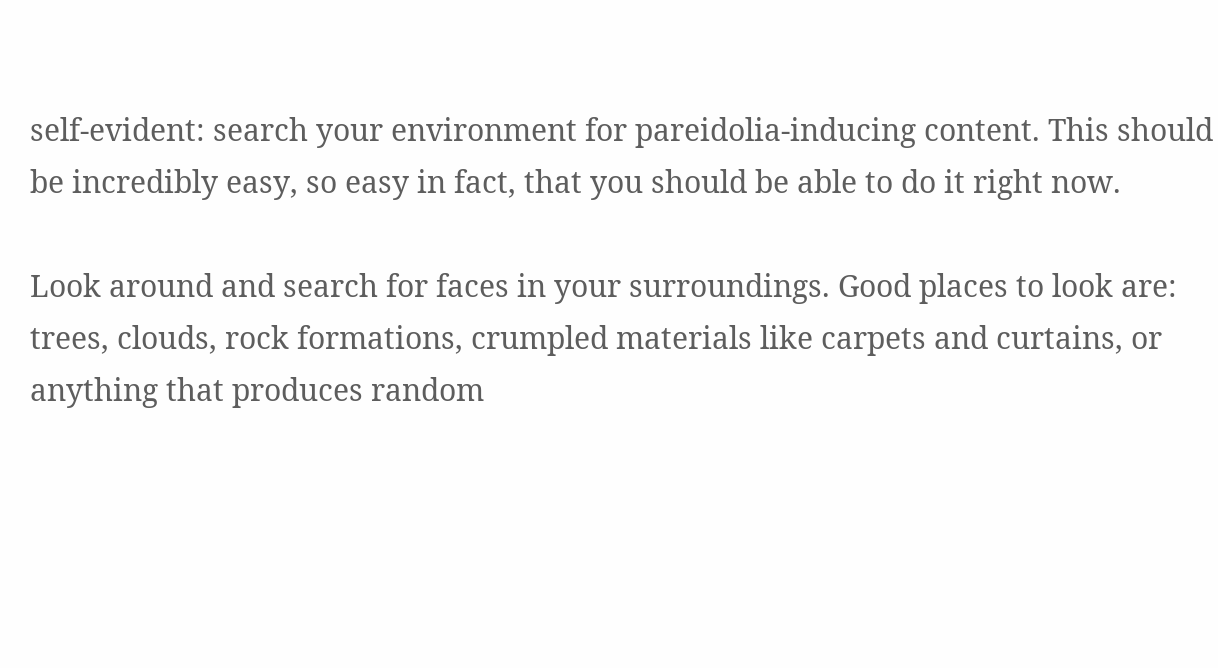self-evident: search your environment for pareidolia-inducing content. This should be incredibly easy, so easy in fact, that you should be able to do it right now.

Look around and search for faces in your surroundings. Good places to look are: trees, clouds, rock formations, crumpled materials like carpets and curtains, or anything that produces random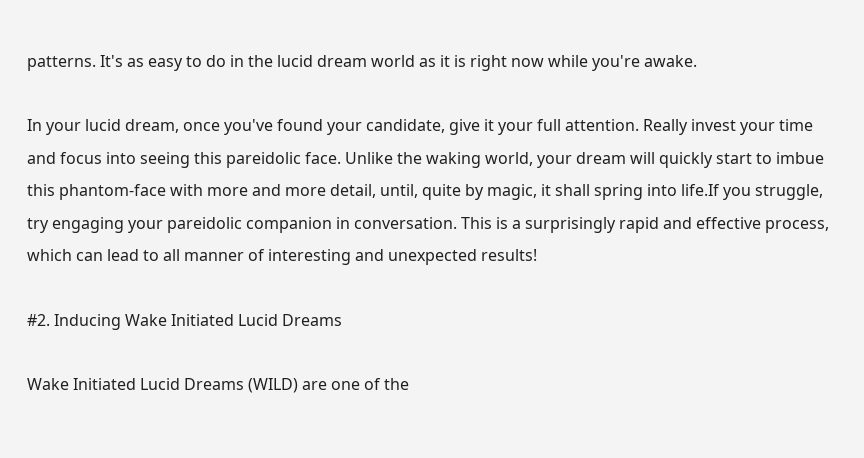patterns. It's as easy to do in the lucid dream world as it is right now while you're awake.

In your lucid dream, once you've found your candidate, give it your full attention. Really invest your time and focus into seeing this pareidolic face. Unlike the waking world, your dream will quickly start to imbue this phantom-face with more and more detail, until, quite by magic, it shall spring into life.If you struggle, try engaging your pareidolic companion in conversation. This is a surprisingly rapid and effective process, which can lead to all manner of interesting and unexpected results!

#2. Inducing Wake Initiated Lucid Dreams

Wake Initiated Lucid Dreams (WILD) are one of the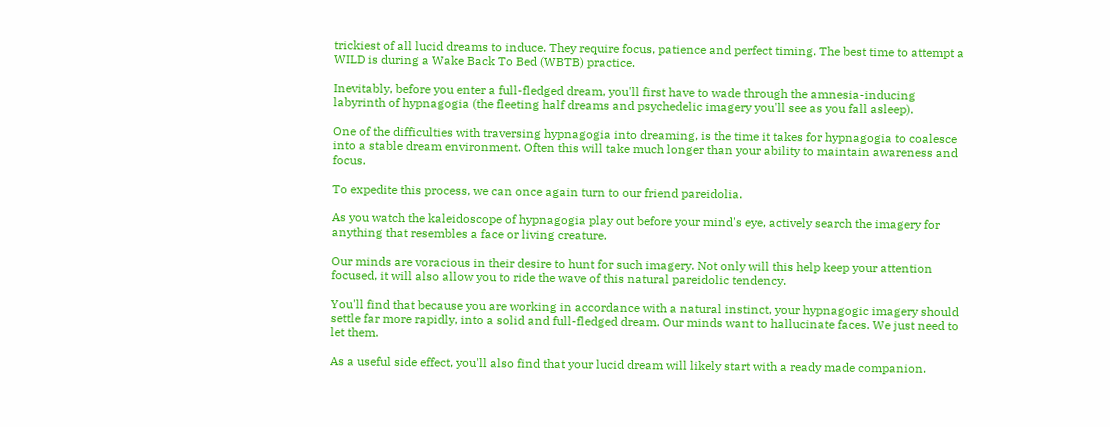trickiest of all lucid dreams to induce. They require focus, patience and perfect timing. The best time to attempt a WILD is during a Wake Back To Bed (WBTB) practice.

Inevitably, before you enter a full-fledged dream, you'll first have to wade through the amnesia-inducing labyrinth of hypnagogia (the fleeting half dreams and psychedelic imagery you'll see as you fall asleep).

One of the difficulties with traversing hypnagogia into dreaming, is the time it takes for hypnagogia to coalesce into a stable dream environment. Often this will take much longer than your ability to maintain awareness and focus.

To expedite this process, we can once again turn to our friend pareidolia.

As you watch the kaleidoscope of hypnagogia play out before your mind's eye, actively search the imagery for anything that resembles a face or living creature.

Our minds are voracious in their desire to hunt for such imagery. Not only will this help keep your attention focused, it will also allow you to ride the wave of this natural pareidolic tendency.

You'll find that because you are working in accordance with a natural instinct, your hypnagogic imagery should settle far more rapidly, into a solid and full-fledged dream. Our minds want to hallucinate faces. We just need to let them.

As a useful side effect, you'll also find that your lucid dream will likely start with a ready made companion.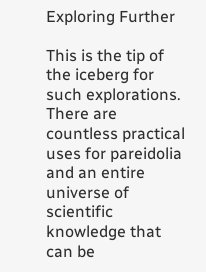Exploring Further

This is the tip of the iceberg for such explorations. There are countless practical uses for pareidolia and an entire universe of scientific knowledge that can be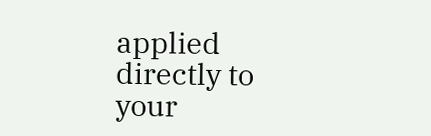applied directly to your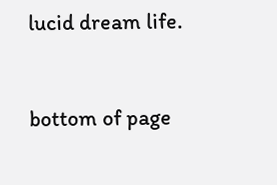lucid dream life.



bottom of page